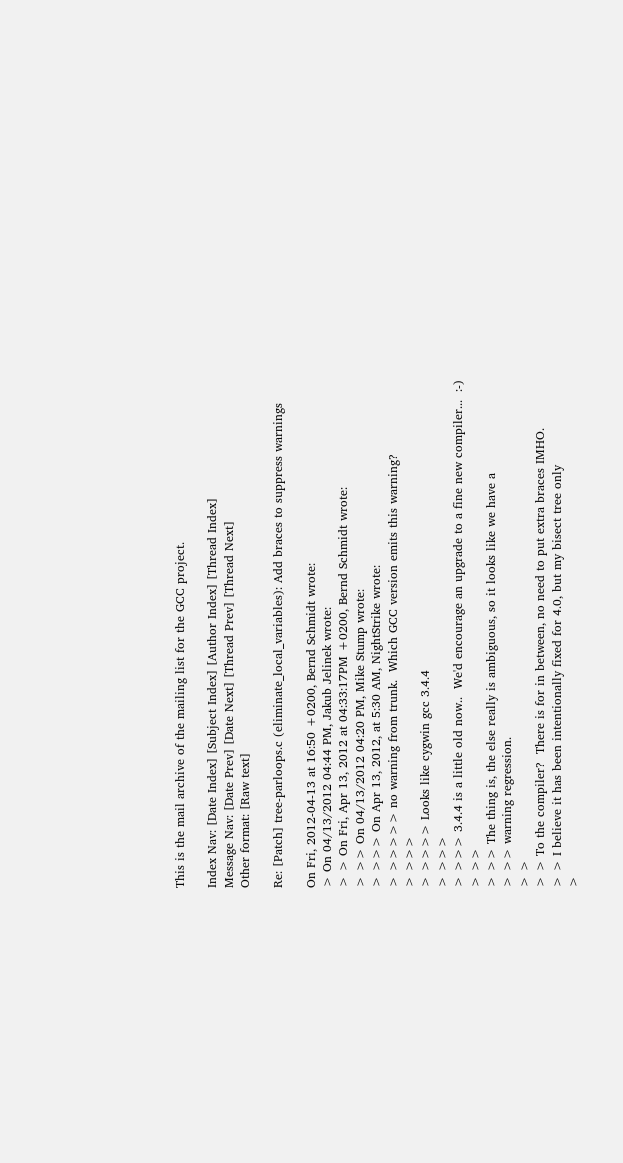This is the mail archive of the mailing list for the GCC project.

Index Nav: [Date Index] [Subject Index] [Author Index] [Thread Index]
Message Nav: [Date Prev] [Date Next] [Thread Prev] [Thread Next]
Other format: [Raw text]

Re: [Patch] tree-parloops.c (eliminate_local_variables): Add braces to suppress warnings

On Fri, 2012-04-13 at 16:50 +0200, Bernd Schmidt wrote:
> On 04/13/2012 04:44 PM, Jakub Jelinek wrote:
> > On Fri, Apr 13, 2012 at 04:33:17PM +0200, Bernd Schmidt wrote:
> >> On 04/13/2012 04:20 PM, Mike Stump wrote:
> >>> On Apr 13, 2012, at 5:30 AM, NightStrike wrote:
> >>>>> no warning from trunk.  Which GCC version emits this warning?
> >>>
> >>>> Looks like cygwin gcc 3.4.4
> >>>
> >>> 3.4.4 is a little old now..  We'd encourage an upgrade to a fine new compiler...  :-)
> >>
> >> The thing is, the else really is ambiguous, so it looks like we have a
> >> warning regression.
> >
> > To the compiler?  There is for in between, no need to put extra braces IMHO.
> > I believe it has been intentionally fixed for 4.0, but my bisect tree only
>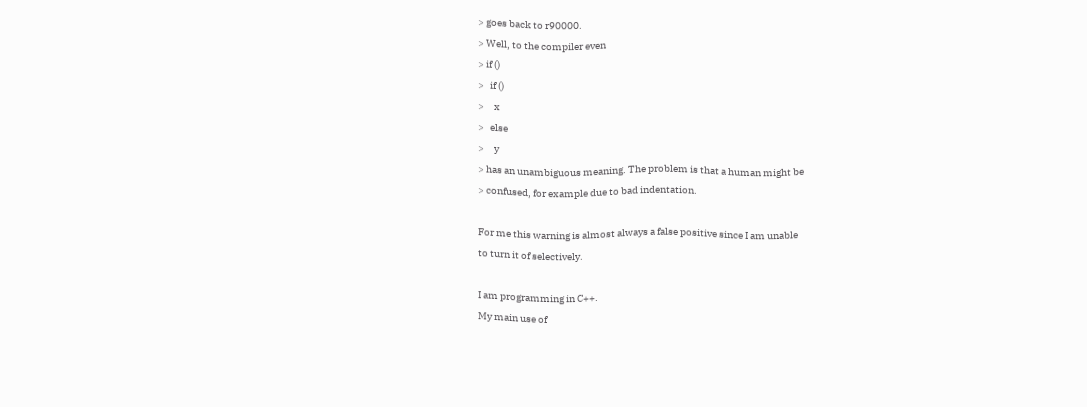> goes back to r90000.
> Well, to the compiler even
> if ()
>   if ()
>     x
>   else
>     y
> has an unambiguous meaning. The problem is that a human might be
> confused, for example due to bad indentation.

For me this warning is almost always a false positive since I am unable
to turn it of selectively.

I am programming in C++.
My main use of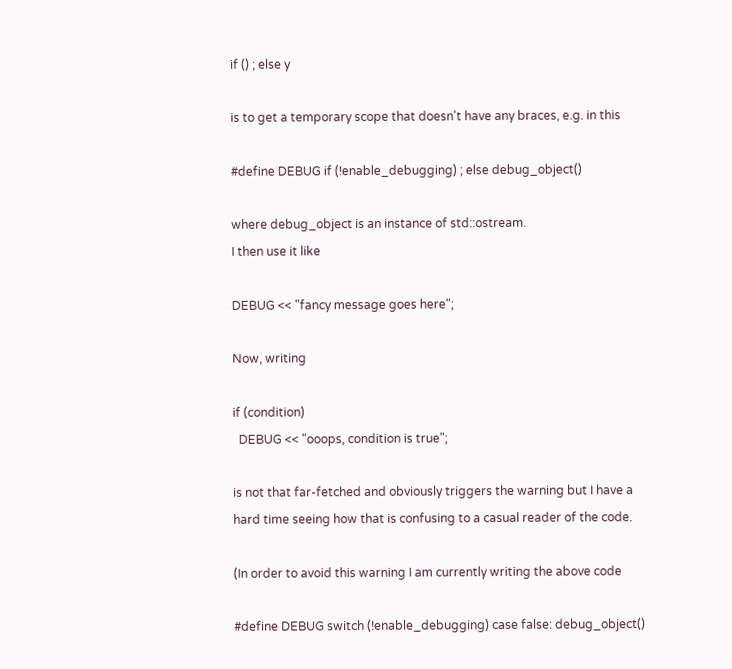if () ; else y

is to get a temporary scope that doesn't have any braces, e.g. in this

#define DEBUG if (!enable_debugging) ; else debug_object()

where debug_object is an instance of std::ostream.
I then use it like

DEBUG << "fancy message goes here";

Now, writing

if (condition)
  DEBUG << "ooops, condition is true";

is not that far-fetched and obviously triggers the warning but I have a
hard time seeing how that is confusing to a casual reader of the code.

(In order to avoid this warning I am currently writing the above code

#define DEBUG switch (!enable_debugging) case false: debug_object()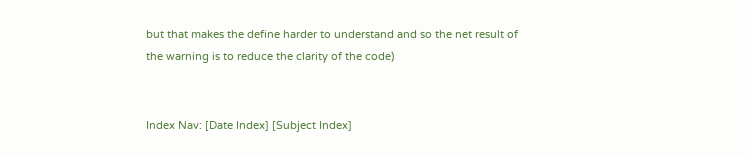but that makes the define harder to understand and so the net result of
the warning is to reduce the clarity of the code)


Index Nav: [Date Index] [Subject Index]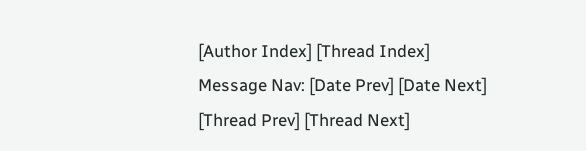[Author Index] [Thread Index]
Message Nav: [Date Prev] [Date Next] [Thread Prev] [Thread Next]